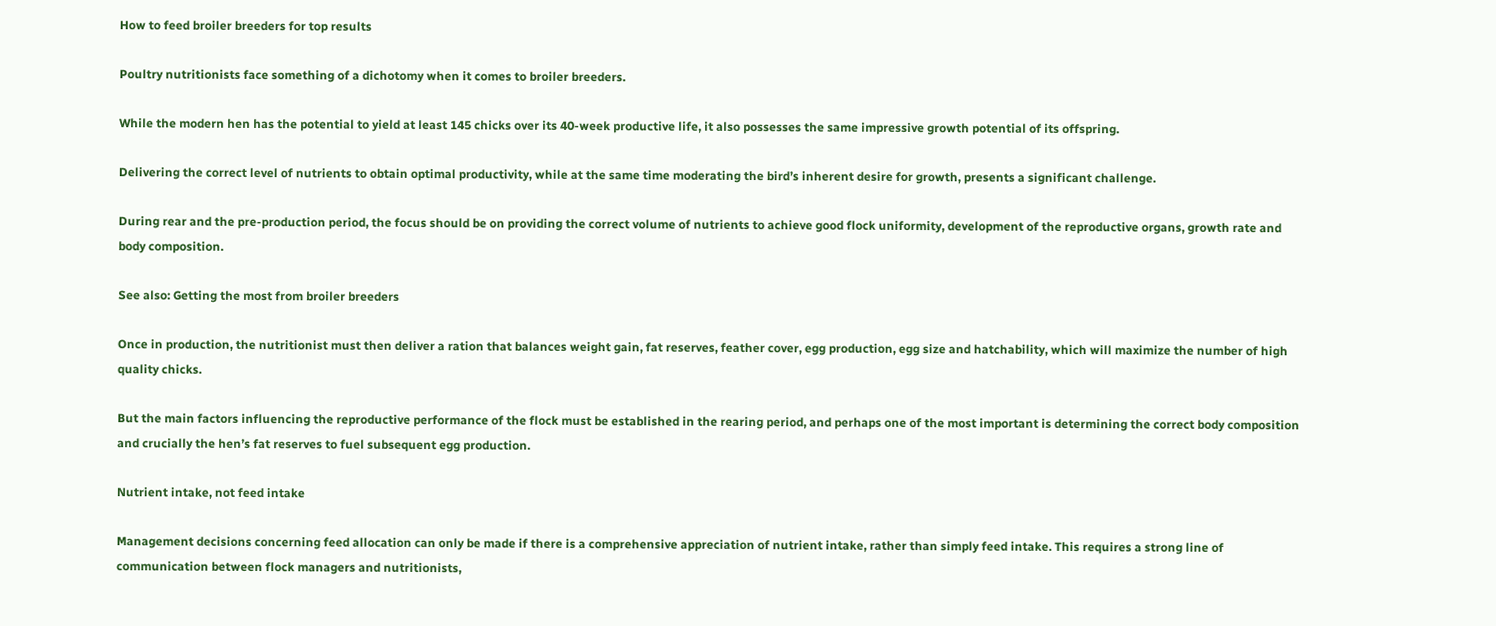How to feed broiler breeders for top results

Poultry nutritionists face something of a dichotomy when it comes to broiler breeders.

While the modern hen has the potential to yield at least 145 chicks over its 40-week productive life, it also possesses the same impressive growth potential of its offspring.

Delivering the correct level of nutrients to obtain optimal productivity, while at the same time moderating the bird’s inherent desire for growth, presents a significant challenge.

During rear and the pre-production period, the focus should be on providing the correct volume of nutrients to achieve good flock uniformity, development of the reproductive organs, growth rate and body composition.

See also: Getting the most from broiler breeders

Once in production, the nutritionist must then deliver a ration that balances weight gain, fat reserves, feather cover, egg production, egg size and hatchability, which will maximize the number of high quality chicks.

But the main factors influencing the reproductive performance of the flock must be established in the rearing period, and perhaps one of the most important is determining the correct body composition and crucially the hen’s fat reserves to fuel subsequent egg production.

Nutrient intake, not feed intake

Management decisions concerning feed allocation can only be made if there is a comprehensive appreciation of nutrient intake, rather than simply feed intake. This requires a strong line of communication between flock managers and nutritionists,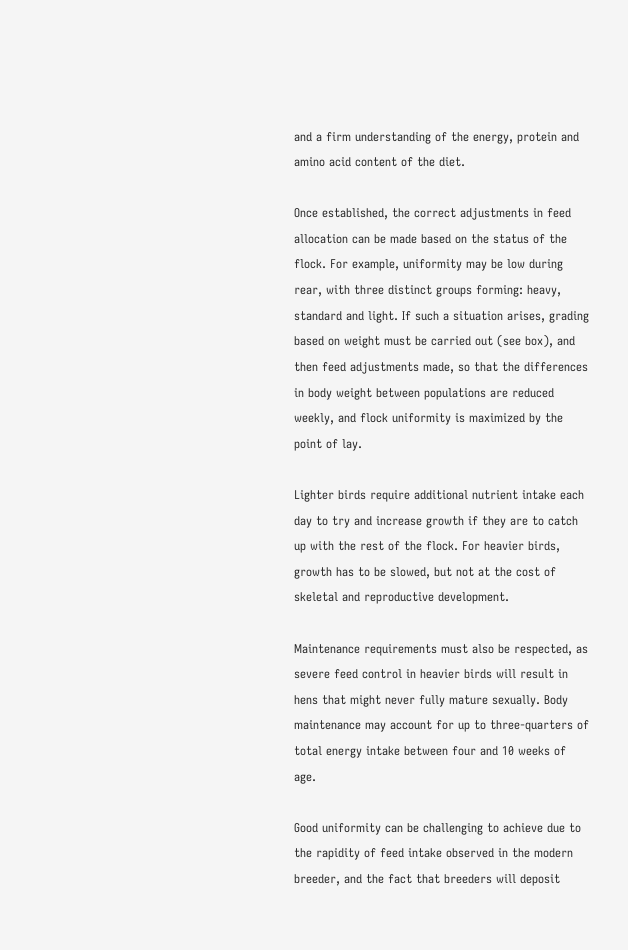and a firm understanding of the energy, protein and amino acid content of the diet.

Once established, the correct adjustments in feed allocation can be made based on the status of the flock. For example, uniformity may be low during rear, with three distinct groups forming: heavy, standard and light. If such a situation arises, grading based on weight must be carried out (see box), and then feed adjustments made, so that the differences in body weight between populations are reduced weekly, and flock uniformity is maximized by the point of lay.

Lighter birds require additional nutrient intake each day to try and increase growth if they are to catch up with the rest of the flock. For heavier birds, growth has to be slowed, but not at the cost of skeletal and reproductive development.

Maintenance requirements must also be respected, as severe feed control in heavier birds will result in hens that might never fully mature sexually. Body maintenance may account for up to three-quarters of total energy intake between four and 10 weeks of age.

Good uniformity can be challenging to achieve due to the rapidity of feed intake observed in the modern breeder, and the fact that breeders will deposit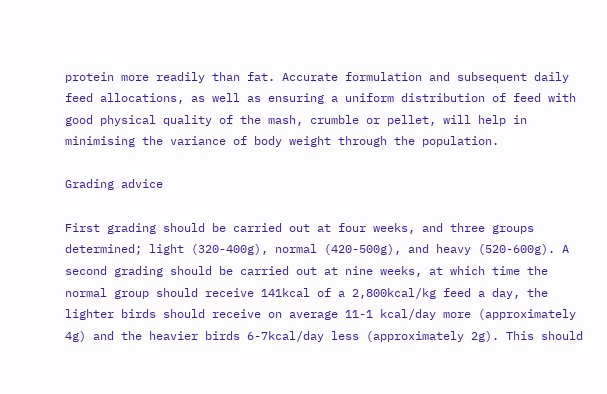protein more readily than fat. Accurate formulation and subsequent daily feed allocations, as well as ensuring a uniform distribution of feed with good physical quality of the mash, crumble or pellet, will help in minimising the variance of body weight through the population.

Grading advice

First grading should be carried out at four weeks, and three groups determined; light (320-400g), normal (420-500g), and heavy (520-600g). A second grading should be carried out at nine weeks, at which time the normal group should receive 141kcal of a 2,800kcal/kg feed a day, the lighter birds should receive on average 11-1 kcal/day more (approximately 4g) and the heavier birds 6-7kcal/day less (approximately 2g). This should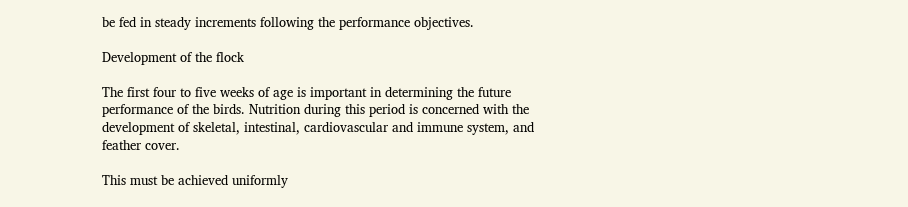be fed in steady increments following the performance objectives.

Development of the flock

The first four to five weeks of age is important in determining the future performance of the birds. Nutrition during this period is concerned with the development of skeletal, intestinal, cardiovascular and immune system, and feather cover.

This must be achieved uniformly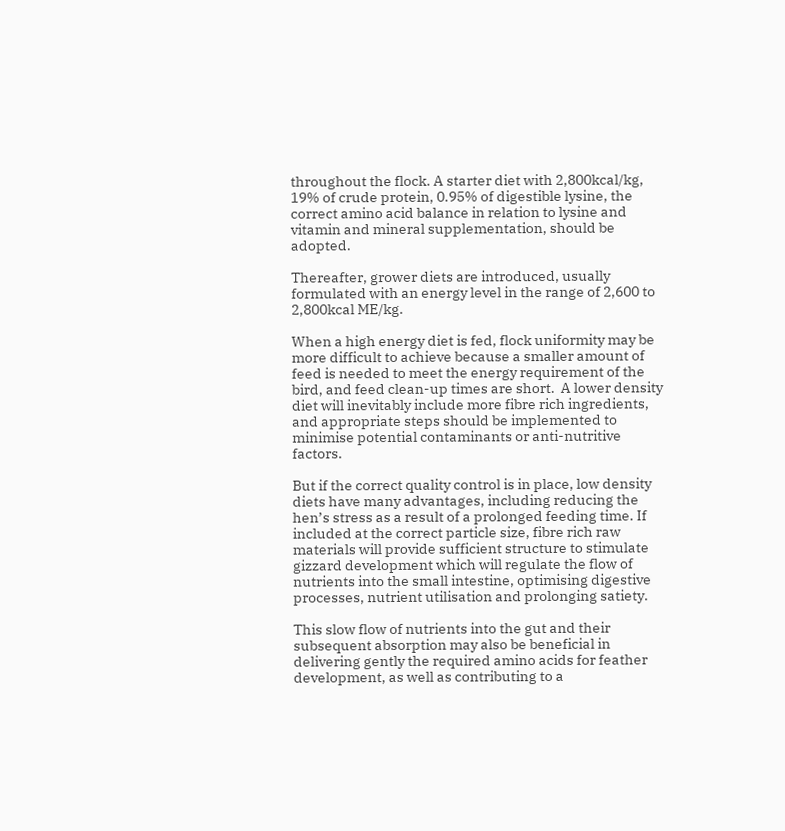throughout the flock. A starter diet with 2,800kcal/kg, 19% of crude protein, 0.95% of digestible lysine, the correct amino acid balance in relation to lysine and vitamin and mineral supplementation, should be adopted.

Thereafter, grower diets are introduced, usually formulated with an energy level in the range of 2,600 to 2,800kcal ME/kg.

When a high energy diet is fed, flock uniformity may be more difficult to achieve because a smaller amount of feed is needed to meet the energy requirement of the bird, and feed clean-up times are short.  A lower density diet will inevitably include more fibre rich ingredients, and appropriate steps should be implemented to minimise potential contaminants or anti-nutritive factors.

But if the correct quality control is in place, low density diets have many advantages, including reducing the hen’s stress as a result of a prolonged feeding time. If included at the correct particle size, fibre rich raw materials will provide sufficient structure to stimulate gizzard development which will regulate the flow of nutrients into the small intestine, optimising digestive processes, nutrient utilisation and prolonging satiety.

This slow flow of nutrients into the gut and their subsequent absorption may also be beneficial in delivering gently the required amino acids for feather development, as well as contributing to a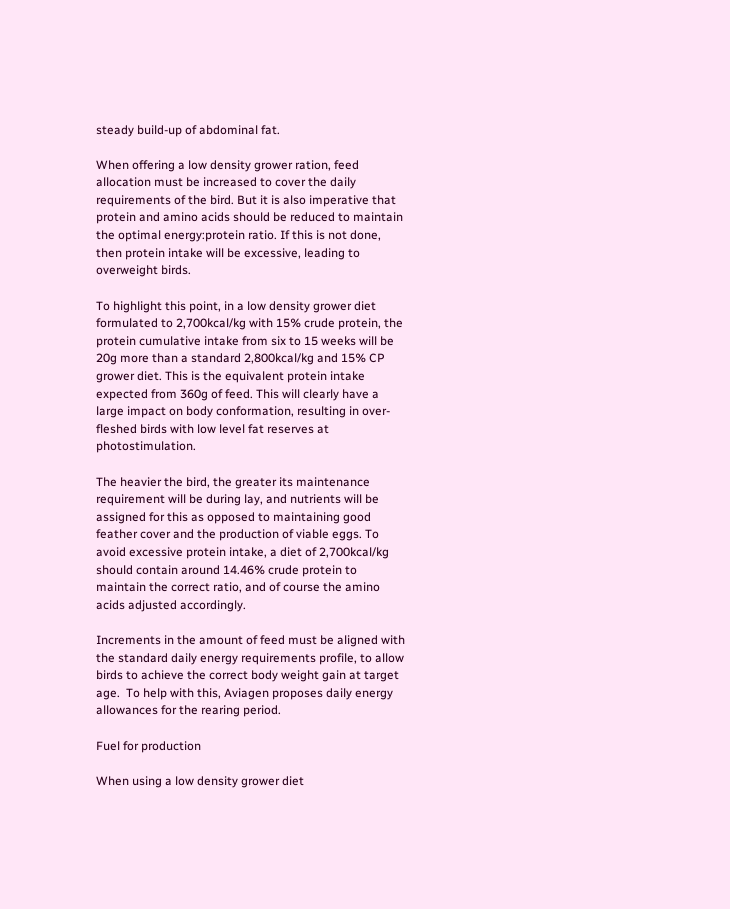steady build-up of abdominal fat.

When offering a low density grower ration, feed allocation must be increased to cover the daily requirements of the bird. But it is also imperative that protein and amino acids should be reduced to maintain the optimal energy:protein ratio. If this is not done, then protein intake will be excessive, leading to overweight birds.

To highlight this point, in a low density grower diet formulated to 2,700kcal/kg with 15% crude protein, the protein cumulative intake from six to 15 weeks will be 20g more than a standard 2,800kcal/kg and 15% CP grower diet. This is the equivalent protein intake expected from 360g of feed. This will clearly have a large impact on body conformation, resulting in over-fleshed birds with low level fat reserves at photostimulation.

The heavier the bird, the greater its maintenance requirement will be during lay, and nutrients will be assigned for this as opposed to maintaining good feather cover and the production of viable eggs. To avoid excessive protein intake, a diet of 2,700kcal/kg should contain around 14.46% crude protein to maintain the correct ratio, and of course the amino acids adjusted accordingly.

Increments in the amount of feed must be aligned with the standard daily energy requirements profile, to allow birds to achieve the correct body weight gain at target age.  To help with this, Aviagen proposes daily energy allowances for the rearing period.

Fuel for production

When using a low density grower diet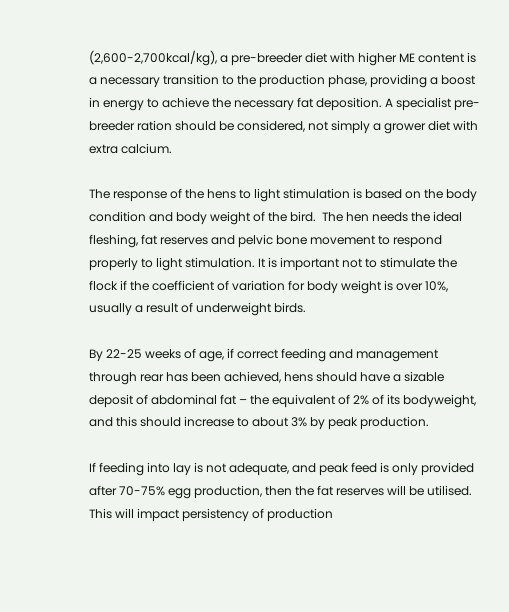(2,600-2,700kcal/kg), a pre-breeder diet with higher ME content is a necessary transition to the production phase, providing a boost in energy to achieve the necessary fat deposition. A specialist pre-breeder ration should be considered, not simply a grower diet with extra calcium.

The response of the hens to light stimulation is based on the body condition and body weight of the bird.  The hen needs the ideal fleshing, fat reserves and pelvic bone movement to respond properly to light stimulation. It is important not to stimulate the flock if the coefficient of variation for body weight is over 10%, usually a result of underweight birds.

By 22-25 weeks of age, if correct feeding and management through rear has been achieved, hens should have a sizable deposit of abdominal fat – the equivalent of 2% of its bodyweight, and this should increase to about 3% by peak production.

If feeding into lay is not adequate, and peak feed is only provided after 70-75% egg production, then the fat reserves will be utilised. This will impact persistency of production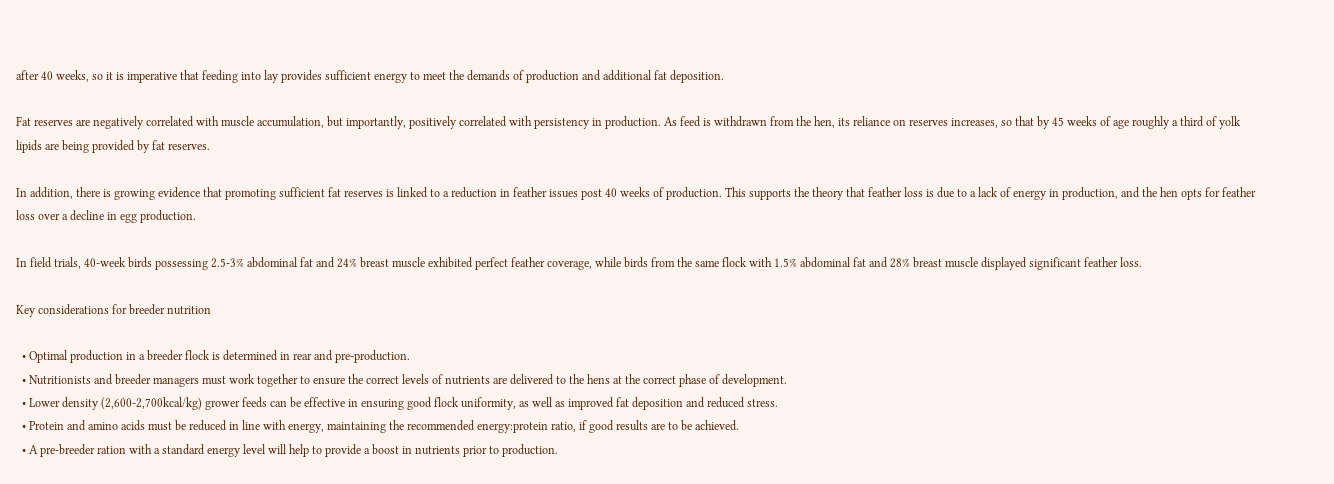after 40 weeks, so it is imperative that feeding into lay provides sufficient energy to meet the demands of production and additional fat deposition.

Fat reserves are negatively correlated with muscle accumulation, but importantly, positively correlated with persistency in production. As feed is withdrawn from the hen, its reliance on reserves increases, so that by 45 weeks of age roughly a third of yolk lipids are being provided by fat reserves.

In addition, there is growing evidence that promoting sufficient fat reserves is linked to a reduction in feather issues post 40 weeks of production. This supports the theory that feather loss is due to a lack of energy in production, and the hen opts for feather loss over a decline in egg production.

In field trials, 40-week birds possessing 2.5-3% abdominal fat and 24% breast muscle exhibited perfect feather coverage, while birds from the same flock with 1.5% abdominal fat and 28% breast muscle displayed significant feather loss.

Key considerations for breeder nutrition

  • Optimal production in a breeder flock is determined in rear and pre-production.
  • Nutritionists and breeder managers must work together to ensure the correct levels of nutrients are delivered to the hens at the correct phase of development.
  • Lower density (2,600-2,700kcal/kg) grower feeds can be effective in ensuring good flock uniformity, as well as improved fat deposition and reduced stress.
  • Protein and amino acids must be reduced in line with energy, maintaining the recommended energy:protein ratio, if good results are to be achieved.
  • A pre-breeder ration with a standard energy level will help to provide a boost in nutrients prior to production.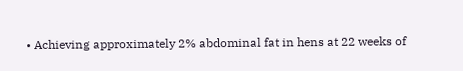• Achieving approximately 2% abdominal fat in hens at 22 weeks of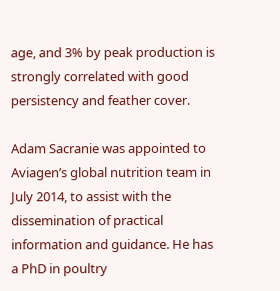age, and 3% by peak production is strongly correlated with good persistency and feather cover.

Adam Sacranie was appointed to Aviagen’s global nutrition team in July 2014, to assist with the dissemination of practical information and guidance. He has a PhD in poultry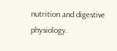nutrition and digestive physiology.